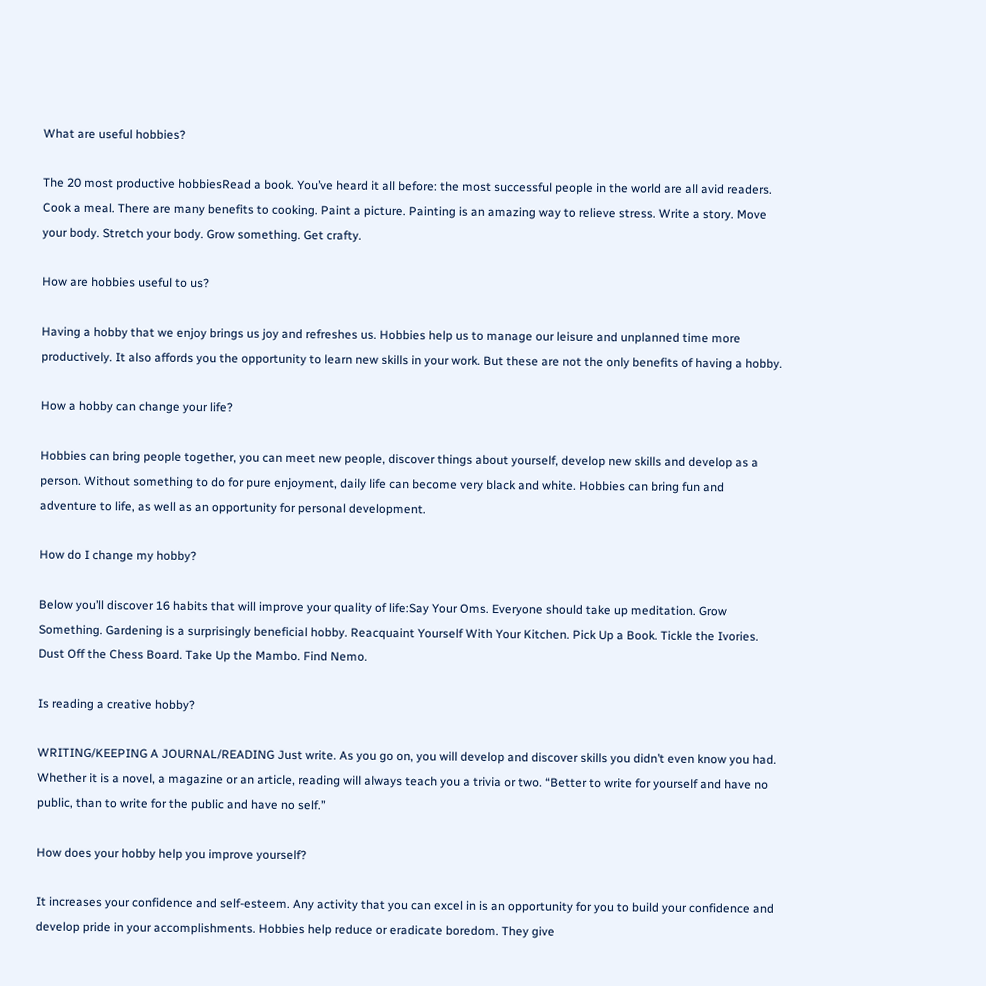What are useful hobbies?

The 20 most productive hobbiesRead a book. You’ve heard it all before: the most successful people in the world are all avid readers. Cook a meal. There are many benefits to cooking. Paint a picture. Painting is an amazing way to relieve stress. Write a story. Move your body. Stretch your body. Grow something. Get crafty.

How are hobbies useful to us?

Having a hobby that we enjoy brings us joy and refreshes us. Hobbies help us to manage our leisure and unplanned time more productively. It also affords you the opportunity to learn new skills in your work. But these are not the only benefits of having a hobby.

How a hobby can change your life?

Hobbies can bring people together, you can meet new people, discover things about yourself, develop new skills and develop as a person. Without something to do for pure enjoyment, daily life can become very black and white. Hobbies can bring fun and adventure to life, as well as an opportunity for personal development.

How do I change my hobby?

Below you’ll discover 16 habits that will improve your quality of life:Say Your Oms. Everyone should take up meditation. Grow Something. Gardening is a surprisingly beneficial hobby. Reacquaint Yourself With Your Kitchen. Pick Up a Book. Tickle the Ivories. Dust Off the Chess Board. Take Up the Mambo. Find Nemo.

Is reading a creative hobby?

WRITING/KEEPING A JOURNAL/READING Just write. As you go on, you will develop and discover skills you didn’t even know you had. Whether it is a novel, a magazine or an article, reading will always teach you a trivia or two. “Better to write for yourself and have no public, than to write for the public and have no self.”

How does your hobby help you improve yourself?

It increases your confidence and self-esteem. Any activity that you can excel in is an opportunity for you to build your confidence and develop pride in your accomplishments. Hobbies help reduce or eradicate boredom. They give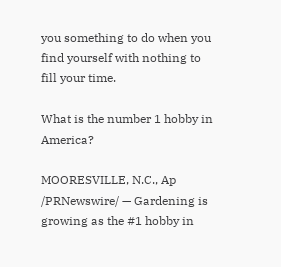you something to do when you find yourself with nothing to fill your time.

What is the number 1 hobby in America?

MOORESVILLE, N.C., Ap /PRNewswire/ — Gardening is growing as the #1 hobby in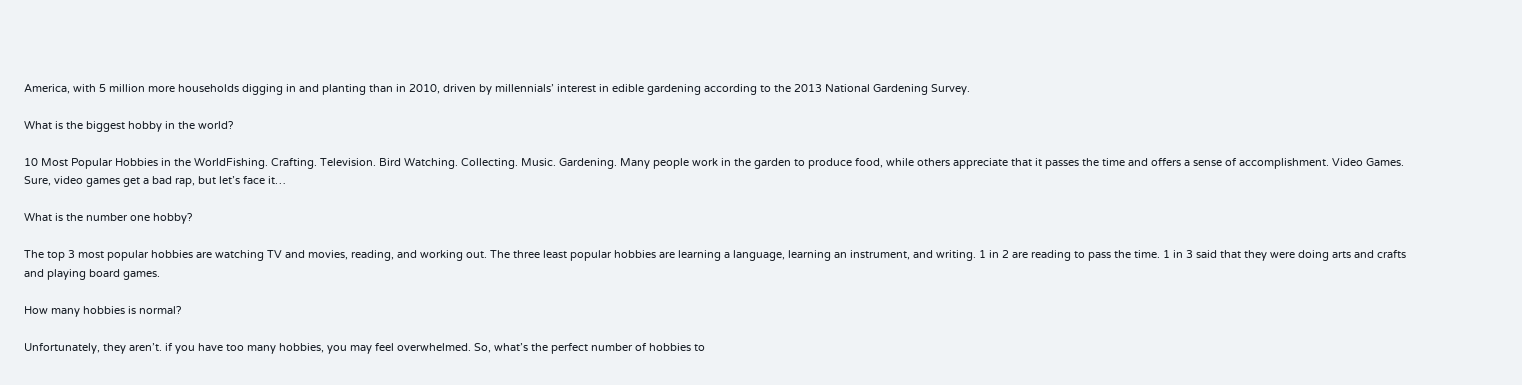America, with 5 million more households digging in and planting than in 2010, driven by millennials’ interest in edible gardening according to the 2013 National Gardening Survey.

What is the biggest hobby in the world?

10 Most Popular Hobbies in the WorldFishing. Crafting. Television. Bird Watching. Collecting. Music. Gardening. Many people work in the garden to produce food, while others appreciate that it passes the time and offers a sense of accomplishment. Video Games. Sure, video games get a bad rap, but let’s face it…

What is the number one hobby?

The top 3 most popular hobbies are watching TV and movies, reading, and working out. The three least popular hobbies are learning a language, learning an instrument, and writing. 1 in 2 are reading to pass the time. 1 in 3 said that they were doing arts and crafts and playing board games.

How many hobbies is normal?

Unfortunately, they aren’t. if you have too many hobbies, you may feel overwhelmed. So, what’s the perfect number of hobbies to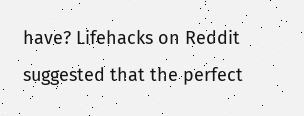have? Lifehacks on Reddit suggested that the perfect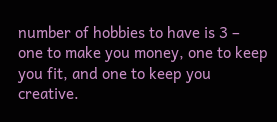number of hobbies to have is 3 – one to make you money, one to keep you fit, and one to keep you creative.